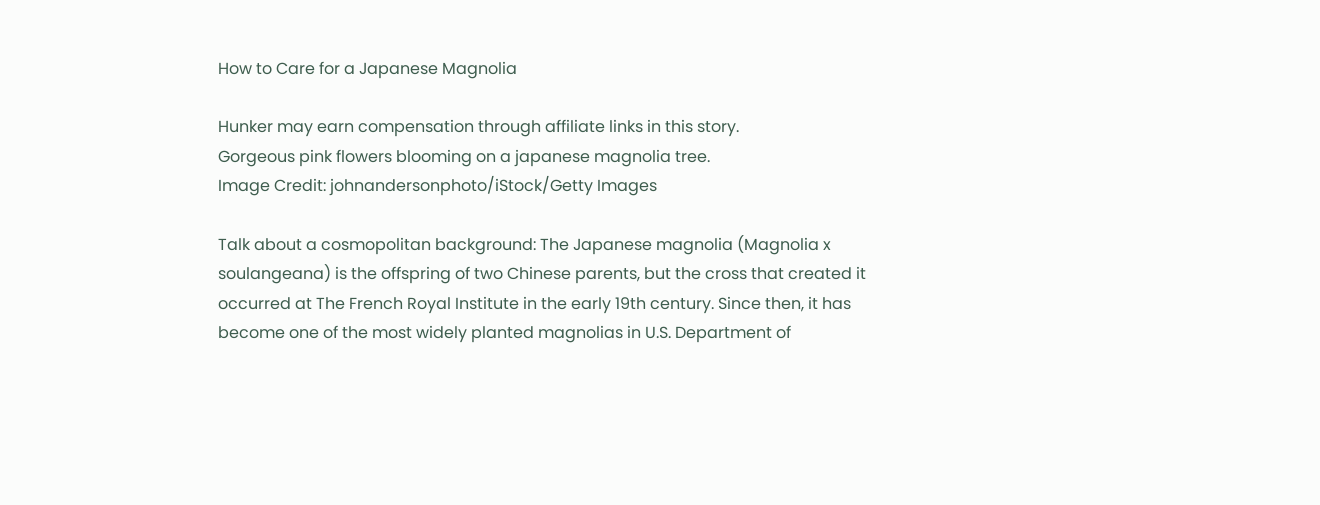How to Care for a Japanese Magnolia

Hunker may earn compensation through affiliate links in this story.
Gorgeous pink flowers blooming on a japanese magnolia tree.
Image Credit: johnandersonphoto/iStock/Getty Images

Talk about a cosmopolitan background: The Japanese magnolia (Magnolia x soulangeana) is the offspring of two Chinese parents, but the cross that created it occurred at The French Royal Institute in the early 19th century. Since then, it has become one of the most widely planted magnolias in U.S. Department of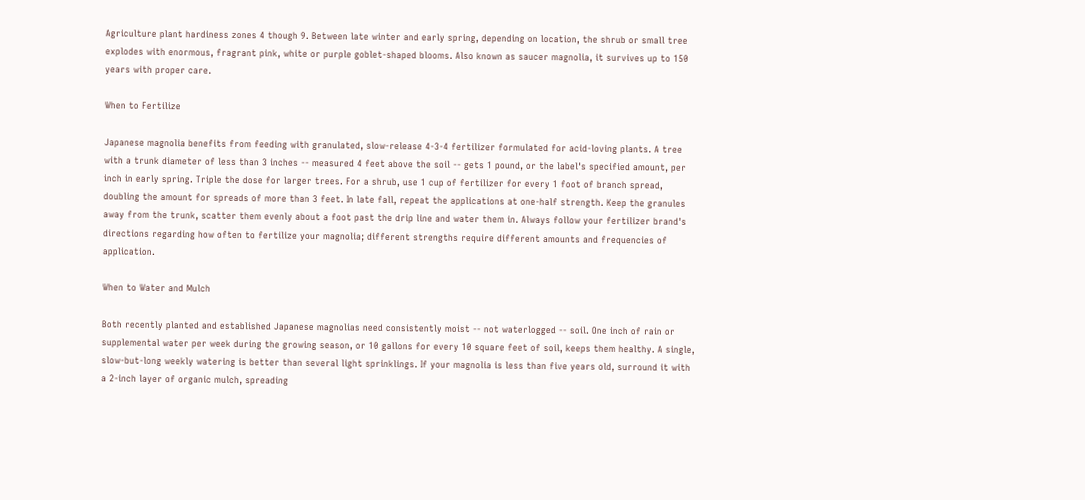Agriculture plant hardiness zones 4 though 9. Between late winter and early spring, depending on location, the shrub or small tree explodes with enormous, fragrant pink, white or purple goblet-shaped blooms. Also known as saucer magnolia, it survives up to 150 years with proper care.

When to Fertilize

Japanese magnolia benefits from feeding with granulated, slow-release 4-3-4 fertilizer formulated for acid-loving plants. A tree with a trunk diameter of less than 3 inches -- measured 4 feet above the soil -- gets 1 pound, or the label's specified amount, per inch in early spring. Triple the dose for larger trees. For a shrub, use 1 cup of fertilizer for every 1 foot of branch spread, doubling the amount for spreads of more than 3 feet. In late fall, repeat the applications at one-half strength. Keep the granules away from the trunk, scatter them evenly about a foot past the drip line and water them in. Always follow your fertilizer brand's directions regarding how often to fertilize your magnolia; different strengths require different amounts and frequencies of application.

When to Water and Mulch

Both recently planted and established Japanese magnolias need consistently moist -- not waterlogged -- soil. One inch of rain or supplemental water per week during the growing season, or 10 gallons for every 10 square feet of soil, keeps them healthy. A single, slow-but-long weekly watering is better than several light sprinklings. If your magnolia is less than five years old, surround it with a 2-inch layer of organic mulch, spreading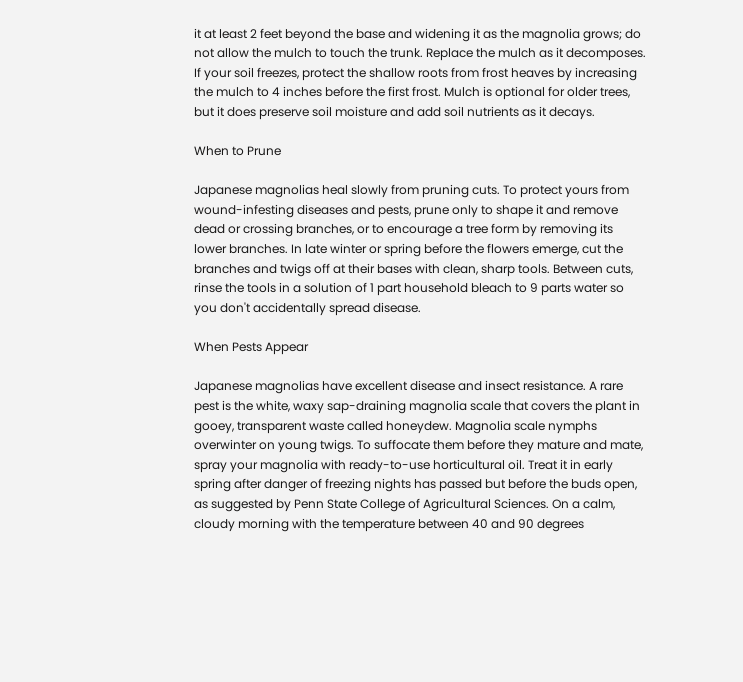it at least 2 feet beyond the base and widening it as the magnolia grows; do not allow the mulch to touch the trunk. Replace the mulch as it decomposes. If your soil freezes, protect the shallow roots from frost heaves by increasing the mulch to 4 inches before the first frost. Mulch is optional for older trees, but it does preserve soil moisture and add soil nutrients as it decays.

When to Prune

Japanese magnolias heal slowly from pruning cuts. To protect yours from wound-infesting diseases and pests, prune only to shape it and remove dead or crossing branches, or to encourage a tree form by removing its lower branches. In late winter or spring before the flowers emerge, cut the branches and twigs off at their bases with clean, sharp tools. Between cuts, rinse the tools in a solution of 1 part household bleach to 9 parts water so you don't accidentally spread disease.

When Pests Appear

Japanese magnolias have excellent disease and insect resistance. A rare pest is the white, waxy sap-draining magnolia scale that covers the plant in gooey, transparent waste called honeydew. Magnolia scale nymphs overwinter on young twigs. To suffocate them before they mature and mate, spray your magnolia with ready-to-use horticultural oil. Treat it in early spring after danger of freezing nights has passed but before the buds open, as suggested by Penn State College of Agricultural Sciences. On a calm, cloudy morning with the temperature between 40 and 90 degrees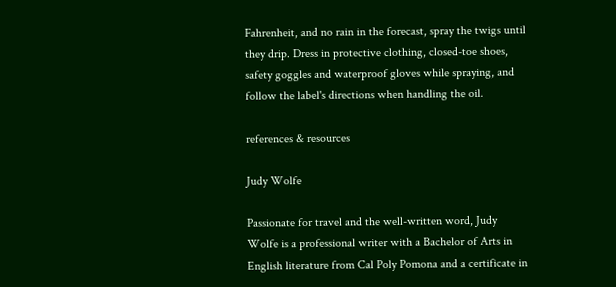Fahrenheit, and no rain in the forecast, spray the twigs until they drip. Dress in protective clothing, closed-toe shoes, safety goggles and waterproof gloves while spraying, and follow the label's directions when handling the oil.

references & resources

Judy Wolfe

Passionate for travel and the well-written word, Judy Wolfe is a professional writer with a Bachelor of Arts in English literature from Cal Poly Pomona and a certificate in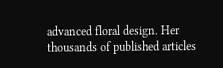advanced floral design. Her thousands of published articles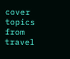cover topics from travel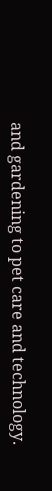and gardening to pet care and technology.